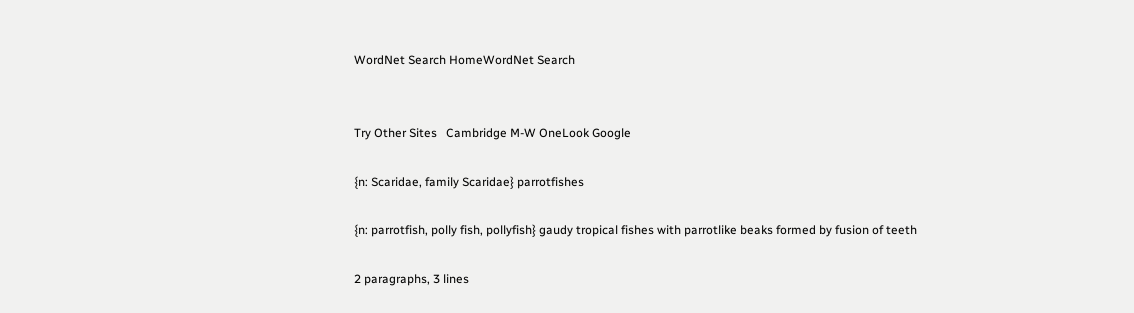WordNet Search HomeWordNet Search


Try Other Sites   Cambridge M-W OneLook Google

{n: Scaridae, family Scaridae} parrotfishes

{n: parrotfish, polly fish, pollyfish} gaudy tropical fishes with parrotlike beaks formed by fusion of teeth

2 paragraphs, 3 lines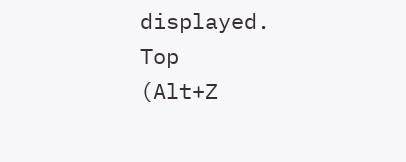displayed.    Top
(Alt+Z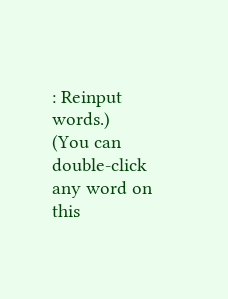: Reinput words.)
(You can double-click any word on this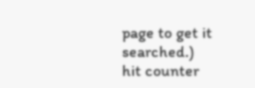page to get it searched.)
hit counter